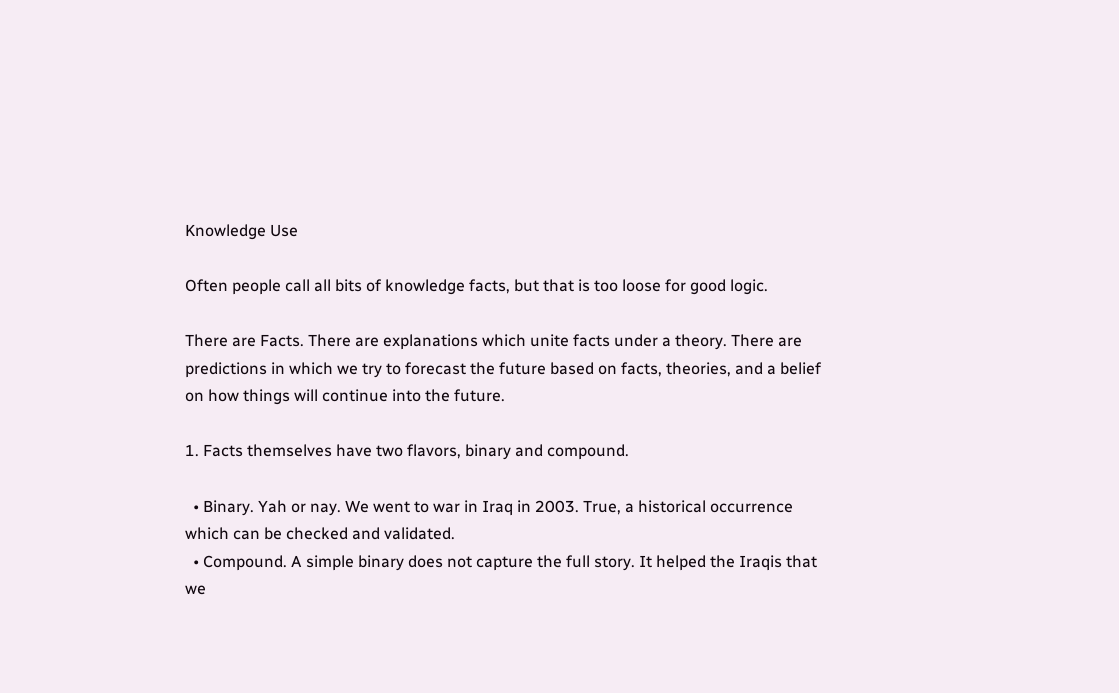Knowledge Use

Often people call all bits of knowledge facts, but that is too loose for good logic.

There are Facts. There are explanations which unite facts under a theory. There are predictions in which we try to forecast the future based on facts, theories, and a belief on how things will continue into the future.

1. Facts themselves have two flavors, binary and compound.

  • Binary. Yah or nay. We went to war in Iraq in 2003. True, a historical occurrence which can be checked and validated.
  • Compound. A simple binary does not capture the full story. It helped the Iraqis that we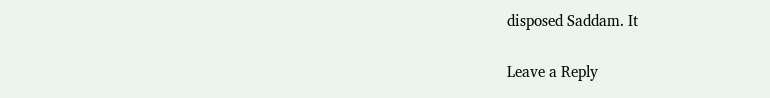disposed Saddam. It

Leave a Reply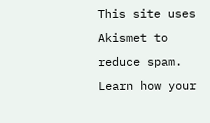This site uses Akismet to reduce spam. Learn how your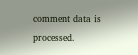comment data is processed.